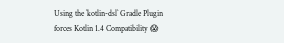Using the `kotlin-dsl` Gradle Plugin forces Kotlin 1.4 Compatibility 😱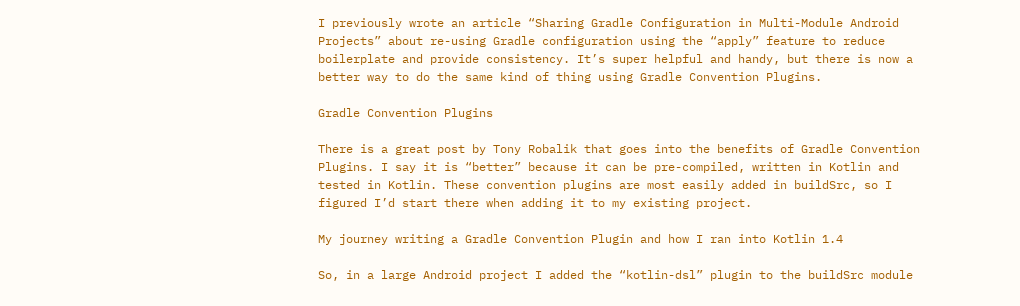I previously wrote an article “Sharing Gradle Configuration in Multi-Module Android Projects” about re-using Gradle configuration using the “apply” feature to reduce boilerplate and provide consistency. It’s super helpful and handy, but there is now a better way to do the same kind of thing using Gradle Convention Plugins.

Gradle Convention Plugins

There is a great post by Tony Robalik that goes into the benefits of Gradle Convention Plugins. I say it is “better” because it can be pre-compiled, written in Kotlin and tested in Kotlin. These convention plugins are most easily added in buildSrc, so I figured I’d start there when adding it to my existing project.

My journey writing a Gradle Convention Plugin and how I ran into Kotlin 1.4

So, in a large Android project I added the “kotlin-dsl” plugin to the buildSrc module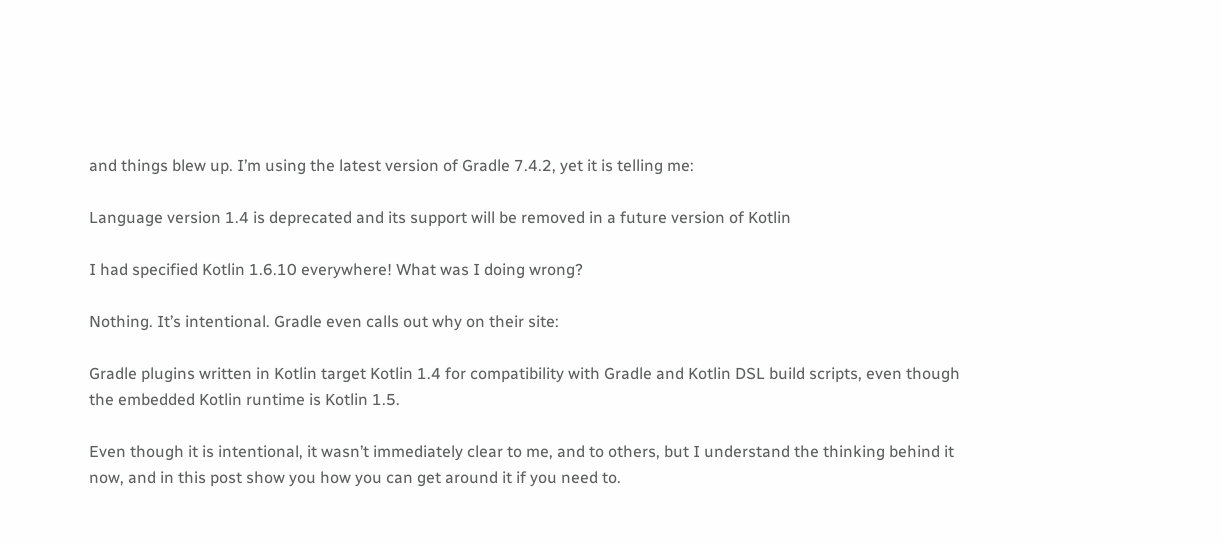and things blew up. I’m using the latest version of Gradle 7.4.2, yet it is telling me:

Language version 1.4 is deprecated and its support will be removed in a future version of Kotlin

I had specified Kotlin 1.6.10 everywhere! What was I doing wrong?

Nothing. It’s intentional. Gradle even calls out why on their site:

Gradle plugins written in Kotlin target Kotlin 1.4 for compatibility with Gradle and Kotlin DSL build scripts, even though the embedded Kotlin runtime is Kotlin 1.5.

Even though it is intentional, it wasn’t immediately clear to me, and to others, but I understand the thinking behind it now, and in this post show you how you can get around it if you need to.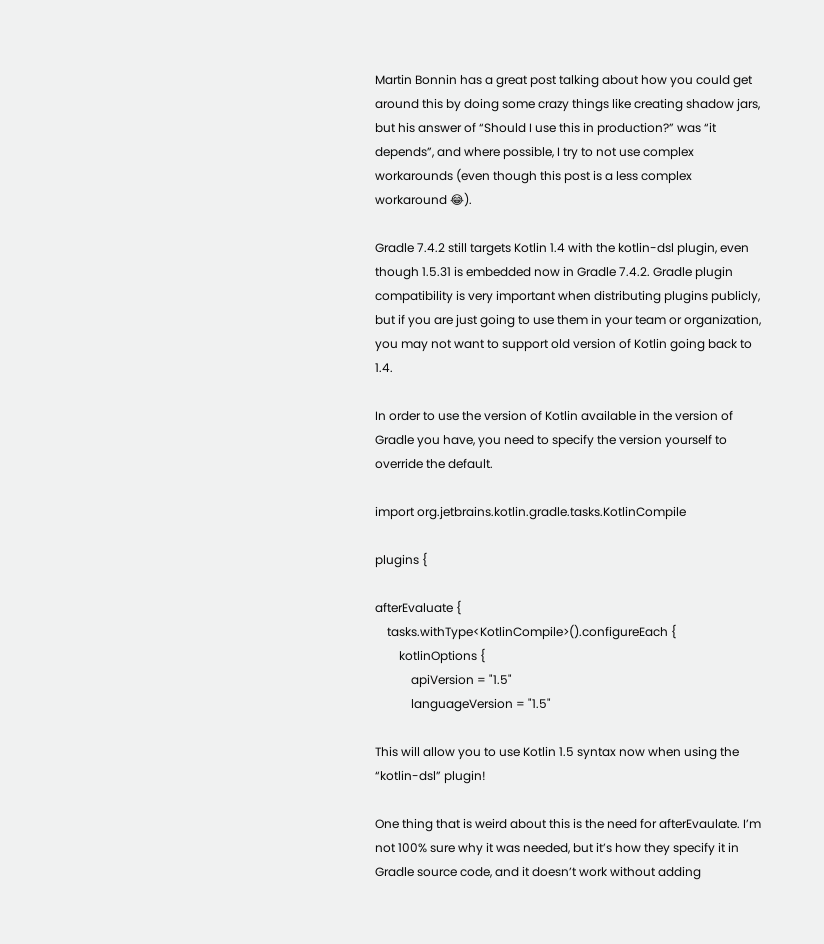Martin Bonnin has a great post talking about how you could get around this by doing some crazy things like creating shadow jars, but his answer of “Should I use this in production?” was “it depends”, and where possible, I try to not use complex workarounds (even though this post is a less complex workaround 😂).

Gradle 7.4.2 still targets Kotlin 1.4 with the kotlin-dsl plugin, even though 1.5.31 is embedded now in Gradle 7.4.2. Gradle plugin compatibility is very important when distributing plugins publicly, but if you are just going to use them in your team or organization, you may not want to support old version of Kotlin going back to 1.4.

In order to use the version of Kotlin available in the version of Gradle you have, you need to specify the version yourself to override the default.

import org.jetbrains.kotlin.gradle.tasks.KotlinCompile

plugins {

afterEvaluate {
    tasks.withType<KotlinCompile>().configureEach {
        kotlinOptions {
            apiVersion = "1.5"
            languageVersion = "1.5"

This will allow you to use Kotlin 1.5 syntax now when using the “kotlin-dsl” plugin!

One thing that is weird about this is the need for afterEvaulate. I’m not 100% sure why it was needed, but it’s how they specify it in Gradle source code, and it doesn’t work without adding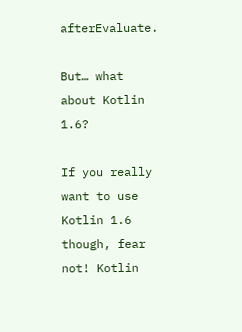afterEvaluate.

But… what about Kotlin 1.6?

If you really want to use Kotlin 1.6 though, fear not! Kotlin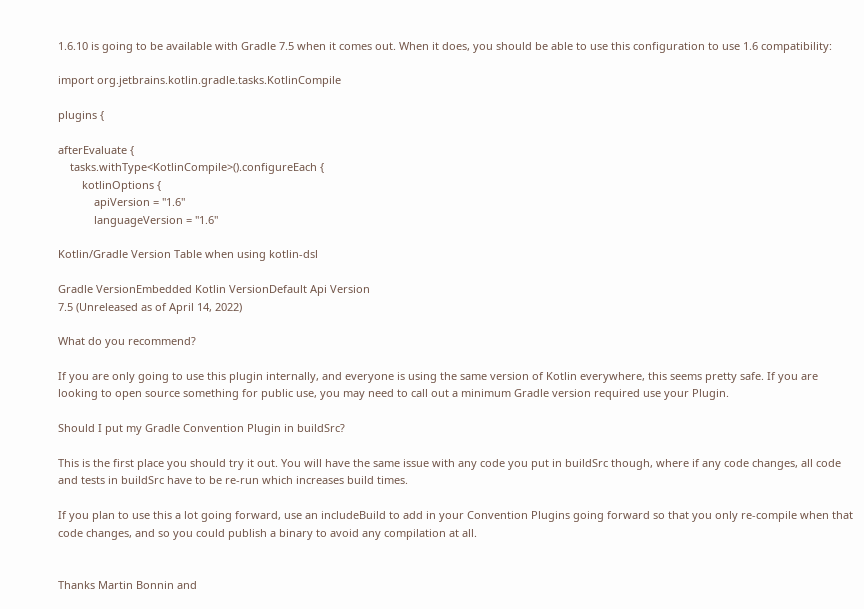1.6.10 is going to be available with Gradle 7.5 when it comes out. When it does, you should be able to use this configuration to use 1.6 compatibility:

import org.jetbrains.kotlin.gradle.tasks.KotlinCompile

plugins {

afterEvaluate {
    tasks.withType<KotlinCompile>().configureEach {
        kotlinOptions {
            apiVersion = "1.6"
            languageVersion = "1.6"

Kotlin/Gradle Version Table when using kotlin-dsl

Gradle VersionEmbedded Kotlin VersionDefault Api Version
7.5 (Unreleased as of April 14, 2022)

What do you recommend?

If you are only going to use this plugin internally, and everyone is using the same version of Kotlin everywhere, this seems pretty safe. If you are looking to open source something for public use, you may need to call out a minimum Gradle version required use your Plugin.

Should I put my Gradle Convention Plugin in buildSrc?

This is the first place you should try it out. You will have the same issue with any code you put in buildSrc though, where if any code changes, all code and tests in buildSrc have to be re-run which increases build times.

If you plan to use this a lot going forward, use an includeBuild to add in your Convention Plugins going forward so that you only re-compile when that code changes, and so you could publish a binary to avoid any compilation at all.


Thanks Martin Bonnin and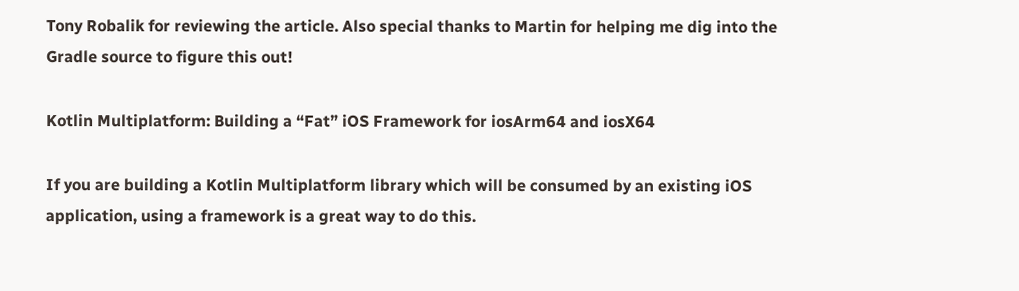Tony Robalik for reviewing the article. Also special thanks to Martin for helping me dig into the Gradle source to figure this out!

Kotlin Multiplatform: Building a “Fat” iOS Framework for iosArm64 and iosX64

If you are building a Kotlin Multiplatform library which will be consumed by an existing iOS application, using a framework is a great way to do this.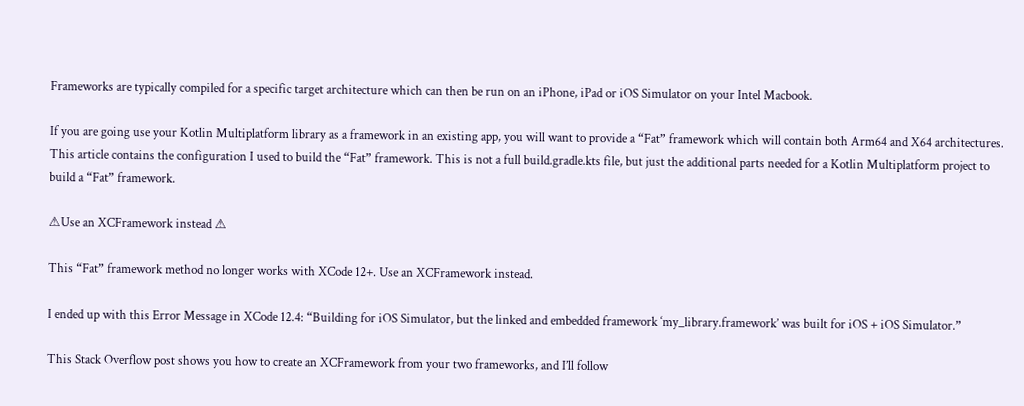Frameworks are typically compiled for a specific target architecture which can then be run on an iPhone, iPad or iOS Simulator on your Intel Macbook.

If you are going use your Kotlin Multiplatform library as a framework in an existing app, you will want to provide a “Fat” framework which will contain both Arm64 and X64 architectures. This article contains the configuration I used to build the “Fat” framework. This is not a full build.gradle.kts file, but just the additional parts needed for a Kotlin Multiplatform project to build a “Fat” framework.

⚠Use an XCFramework instead ⚠

This “Fat” framework method no longer works with XCode 12+. Use an XCFramework instead.

I ended up with this Error Message in XCode 12.4: “Building for iOS Simulator, but the linked and embedded framework ‘my_library.framework’ was built for iOS + iOS Simulator.”

This Stack Overflow post shows you how to create an XCFramework from your two frameworks, and I’ll follow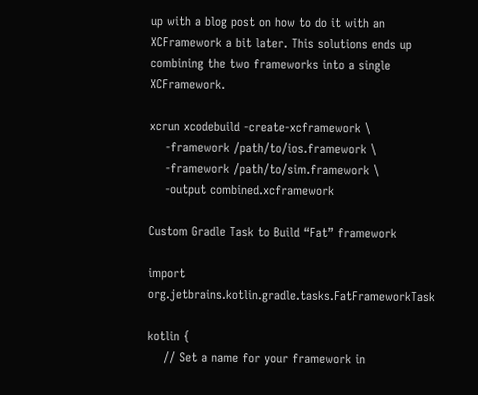up with a blog post on how to do it with an XCFramework a bit later. This solutions ends up combining the two frameworks into a single XCFramework.

xcrun xcodebuild -create-xcframework \
    -framework /path/to/ios.framework \
    -framework /path/to/sim.framework \
    -output combined.xcframework

Custom Gradle Task to Build “Fat” framework

import org.jetbrains.kotlin.gradle.tasks.FatFrameworkTask

kotlin {
    // Set a name for your framework in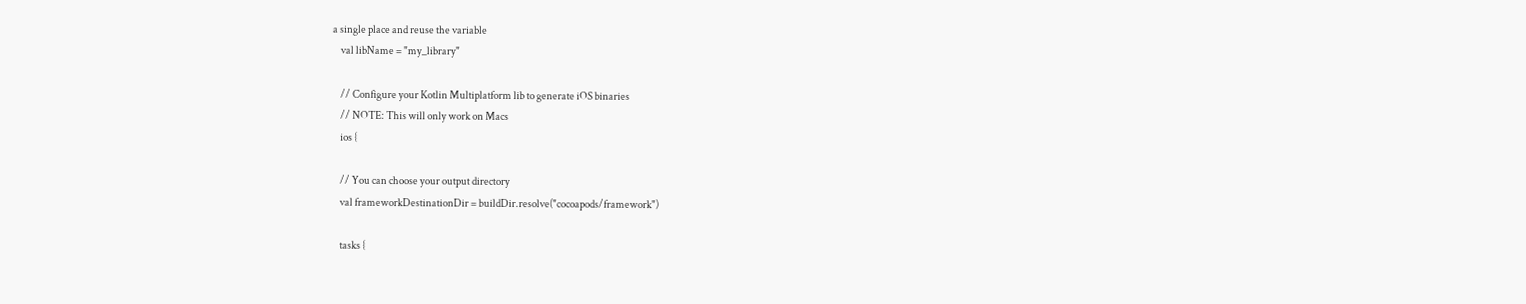a single place and reuse the variable
    val libName = "my_library"

    // Configure your Kotlin Multiplatform lib to generate iOS binaries
    // NOTE: This will only work on Macs
    ios {

    // You can choose your output directory
    val frameworkDestinationDir = buildDir.resolve("cocoapods/framework")

    tasks {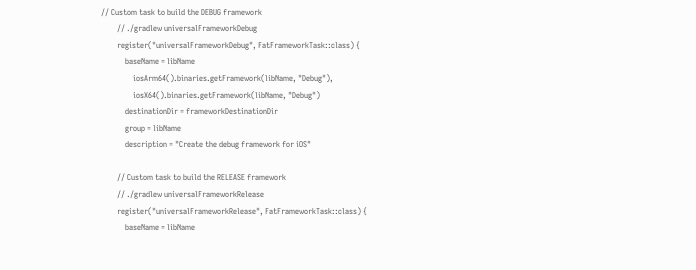// Custom task to build the DEBUG framework
        // ./gradlew universalFrameworkDebug
        register("universalFrameworkDebug", FatFrameworkTask::class) {
            baseName = libName
                iosArm64().binaries.getFramework(libName, "Debug"),
                iosX64().binaries.getFramework(libName, "Debug")
            destinationDir = frameworkDestinationDir
            group = libName
            description = "Create the debug framework for iOS"

        // Custom task to build the RELEASE framework
        // ./gradlew universalFrameworkRelease
        register("universalFrameworkRelease", FatFrameworkTask::class) {
            baseName = libName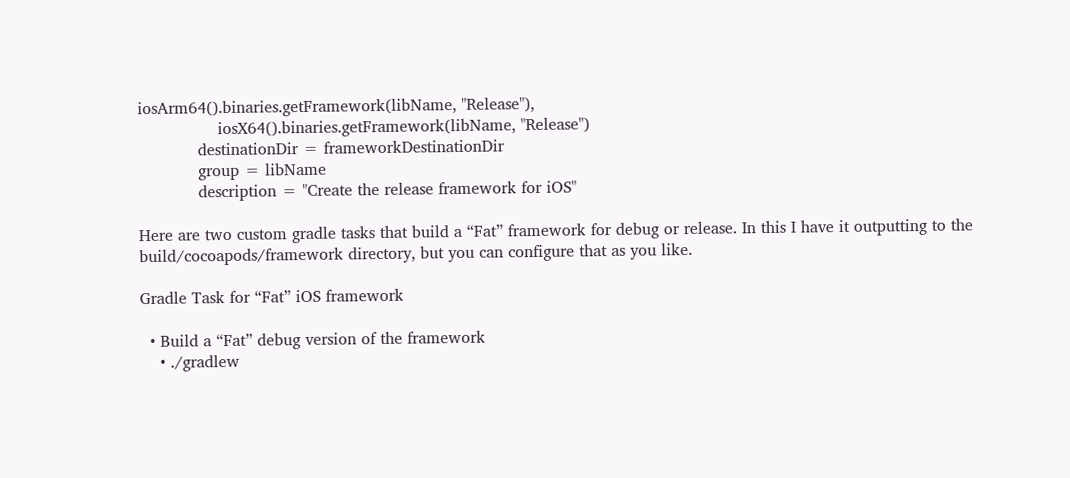iosArm64().binaries.getFramework(libName, "Release"),
                iosX64().binaries.getFramework(libName, "Release")
            destinationDir = frameworkDestinationDir
            group = libName
            description = "Create the release framework for iOS"

Here are two custom gradle tasks that build a “Fat” framework for debug or release. In this I have it outputting to the build/cocoapods/framework directory, but you can configure that as you like.

Gradle Task for “Fat” iOS framework

  • Build a “Fat” debug version of the framework
    • ./gradlew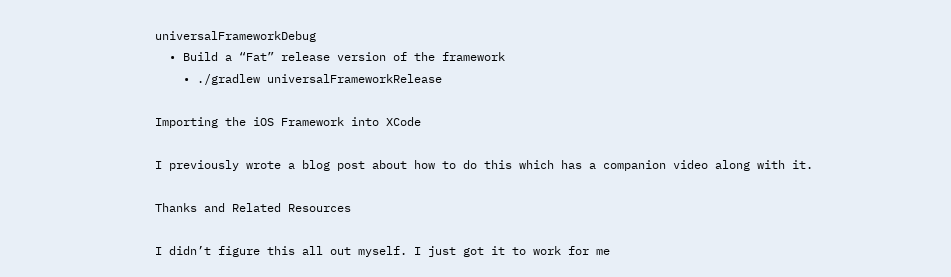universalFrameworkDebug
  • Build a “Fat” release version of the framework
    • ./gradlew universalFrameworkRelease

Importing the iOS Framework into XCode

I previously wrote a blog post about how to do this which has a companion video along with it.

Thanks and Related Resources

I didn’t figure this all out myself. I just got it to work for me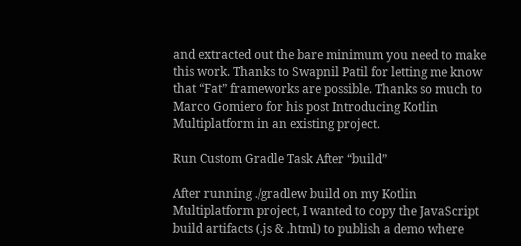and extracted out the bare minimum you need to make this work. Thanks to Swapnil Patil for letting me know that “Fat” frameworks are possible. Thanks so much to Marco Gomiero for his post Introducing Kotlin Multiplatform in an existing project.

Run Custom Gradle Task After “build”

After running ./gradlew build on my Kotlin Multiplatform project, I wanted to copy the JavaScript build artifacts (.js & .html) to publish a demo where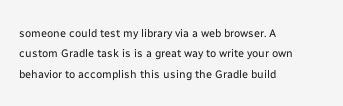someone could test my library via a web browser. A custom Gradle task is is a great way to write your own behavior to accomplish this using the Gradle build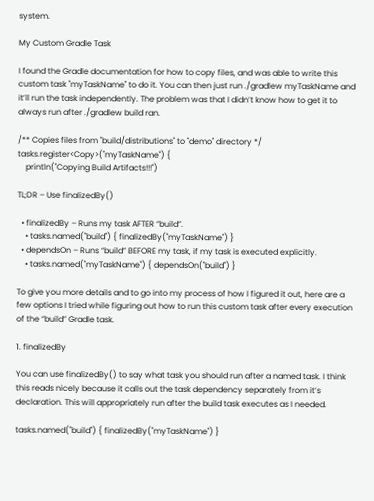system.

My Custom Gradle Task

I found the Gradle documentation for how to copy files, and was able to write this custom task "myTaskName" to do it. You can then just run ./gradlew myTaskName and it’ll run the task independently. The problem was that I didn’t know how to get it to always run after ./gradlew build ran.

/** Copies files from "build/distributions" to "demo" directory */
tasks.register<Copy>("myTaskName") {
    println("Copying Build Artifacts!!!")

TL;DR – Use finalizedBy()

  • finalizedBy – Runs my task AFTER “build”.
    • tasks.named("build") { finalizedBy("myTaskName") }
  • dependsOn – Runs “build” BEFORE my task, if my task is executed explicitly.
    • tasks.named("myTaskName") { dependsOn("build") }

To give you more details and to go into my process of how I figured it out, here are a few options I tried while figuring out how to run this custom task after every execution of the “build” Gradle task.

1. finalizedBy

You can use finalizedBy() to say what task you should run after a named task. I think this reads nicely because it calls out the task dependency separately from it’s declaration. This will appropriately run after the build task executes as I needed.

tasks.named("build") { finalizedBy("myTaskName") }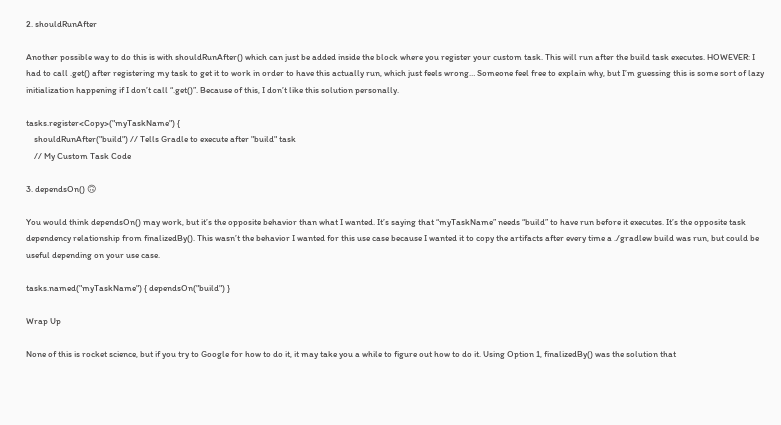2. shouldRunAfter

Another possible way to do this is with shouldRunAfter() which can just be added inside the block where you register your custom task. This will run after the build task executes. HOWEVER: I had to call .get() after registering my task to get it to work in order to have this actually run, which just feels wrong… Someone feel free to explain why, but I’m guessing this is some sort of lazy initialization happening if I don’t call “.get()”. Because of this, I don’t like this solution personally.

tasks.register<Copy>("myTaskName") {
    shouldRunAfter("build") // Tells Gradle to execute after "build" task
    // My Custom Task Code

3. dependsOn() 🙃

You would think dependsOn() may work, but it’s the opposite behavior than what I wanted. It’s saying that “myTaskName” needs “build” to have run before it executes. It’s the opposite task dependency relationship from finalizedBy(). This wasn’t the behavior I wanted for this use case because I wanted it to copy the artifacts after every time a ./gradlew build was run, but could be useful depending on your use case.

tasks.named("myTaskName") { dependsOn("build") }

Wrap Up

None of this is rocket science, but if you try to Google for how to do it, it may take you a while to figure out how to do it. Using Option 1, finalizedBy() was the solution that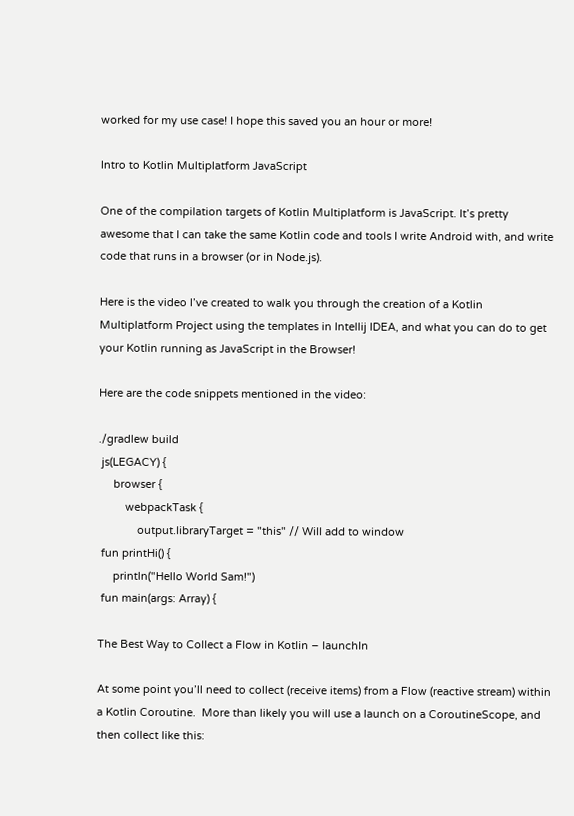worked for my use case! I hope this saved you an hour or more!

Intro to Kotlin Multiplatform JavaScript

One of the compilation targets of Kotlin Multiplatform is JavaScript. It’s pretty awesome that I can take the same Kotlin code and tools I write Android with, and write code that runs in a browser (or in Node.js).

Here is the video I’ve created to walk you through the creation of a Kotlin Multiplatform Project using the templates in Intellij IDEA, and what you can do to get your Kotlin running as JavaScript in the Browser!

Here are the code snippets mentioned in the video:

./gradlew build
 js(LEGACY) {
     browser {
         webpackTask {
             output.libraryTarget = "this" // Will add to window
 fun printHi() {
     println("Hello World Sam!")
 fun main(args: Array) {

The Best Way to Collect a Flow in Kotlin – launchIn

At some point you’ll need to collect (receive items) from a Flow (reactive stream) within a Kotlin Coroutine.  More than likely you will use a launch on a CoroutineScope, and then collect like this: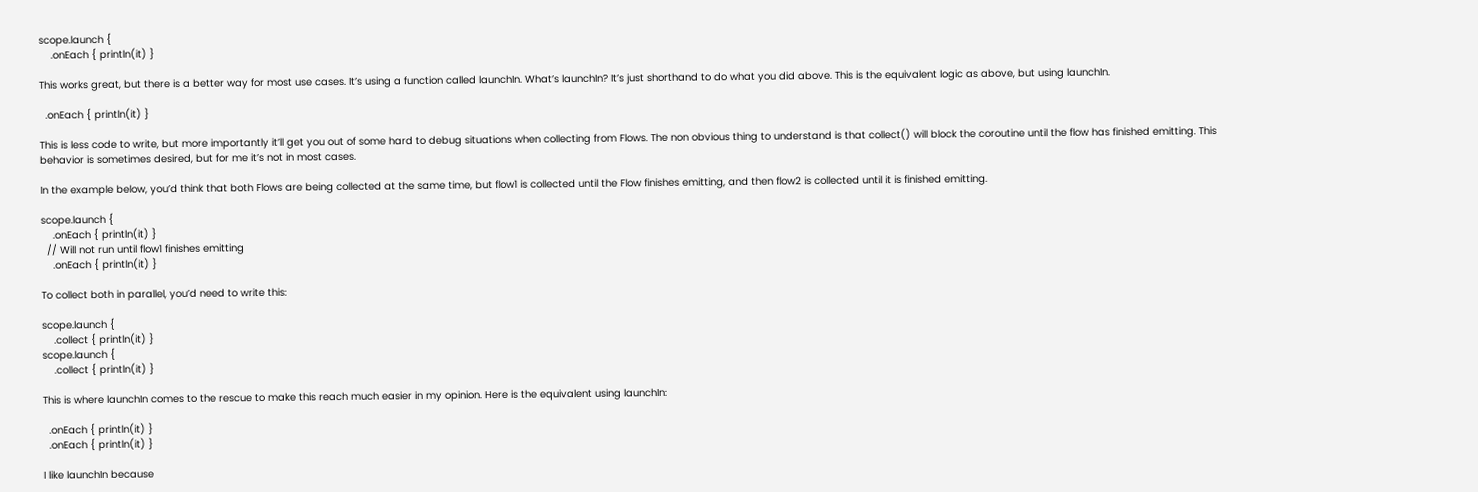scope.launch {
    .onEach { println(it) }

This works great, but there is a better way for most use cases. It’s using a function called launchIn. What’s launchIn? It’s just shorthand to do what you did above. This is the equivalent logic as above, but using launchIn.

  .onEach { println(it) }

This is less code to write, but more importantly it’ll get you out of some hard to debug situations when collecting from Flows. The non obvious thing to understand is that collect() will block the coroutine until the flow has finished emitting. This behavior is sometimes desired, but for me it’s not in most cases.

In the example below, you’d think that both Flows are being collected at the same time, but flow1 is collected until the Flow finishes emitting, and then flow2 is collected until it is finished emitting.

scope.launch {
    .onEach { println(it) }
  // Will not run until flow1 finishes emitting
    .onEach { println(it) }

To collect both in parallel, you’d need to write this:

scope.launch {
    .collect { println(it) }
scope.launch {
    .collect { println(it) }

This is where launchIn comes to the rescue to make this reach much easier in my opinion. Here is the equivalent using launchIn:

  .onEach { println(it) }
  .onEach { println(it) }

I like launchIn because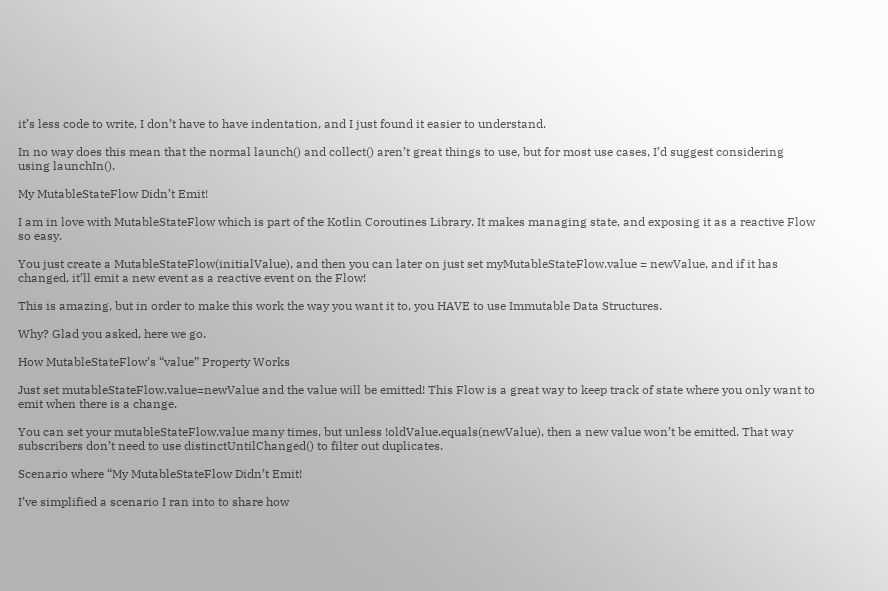it’s less code to write, I don’t have to have indentation, and I just found it easier to understand.

In no way does this mean that the normal launch() and collect() aren’t great things to use, but for most use cases, I’d suggest considering using launchIn().

My MutableStateFlow Didn’t Emit!

I am in love with MutableStateFlow which is part of the Kotlin Coroutines Library. It makes managing state, and exposing it as a reactive Flow so easy.

You just create a MutableStateFlow(initialValue), and then you can later on just set myMutableStateFlow.value = newValue, and if it has changed, it’ll emit a new event as a reactive event on the Flow!

This is amazing, but in order to make this work the way you want it to, you HAVE to use Immutable Data Structures.

Why? Glad you asked, here we go.

How MutableStateFlow’s “value” Property Works

Just set mutableStateFlow.value=newValue and the value will be emitted! This Flow is a great way to keep track of state where you only want to emit when there is a change.

You can set your mutableStateFlow.value many times, but unless !oldValue.equals(newValue), then a new value won’t be emitted. That way subscribers don’t need to use distinctUntilChanged() to filter out duplicates.

Scenario where “My MutableStateFlow Didn’t Emit!

I’ve simplified a scenario I ran into to share how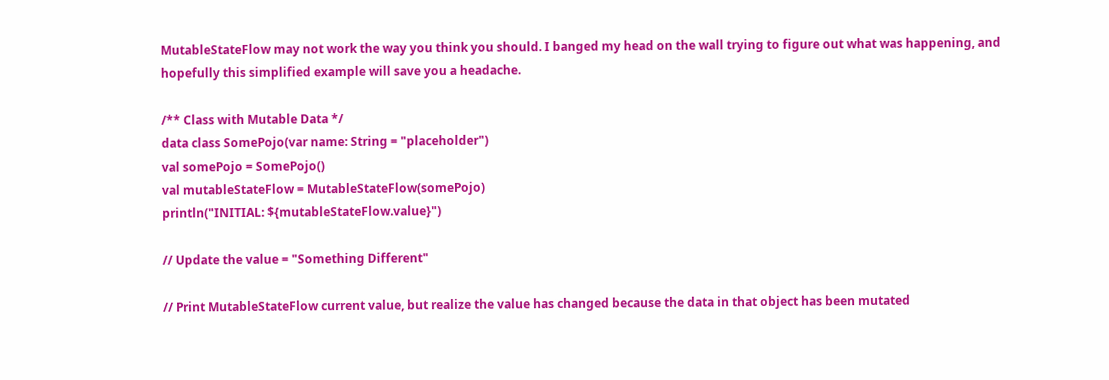MutableStateFlow may not work the way you think you should. I banged my head on the wall trying to figure out what was happening, and hopefully this simplified example will save you a headache.

/** Class with Mutable Data */
data class SomePojo(var name: String = "placeholder")
val somePojo = SomePojo()
val mutableStateFlow = MutableStateFlow(somePojo)
println("INITIAL: ${mutableStateFlow.value}")

// Update the value = "Something Different"

// Print MutableStateFlow current value, but realize the value has changed because the data in that object has been mutated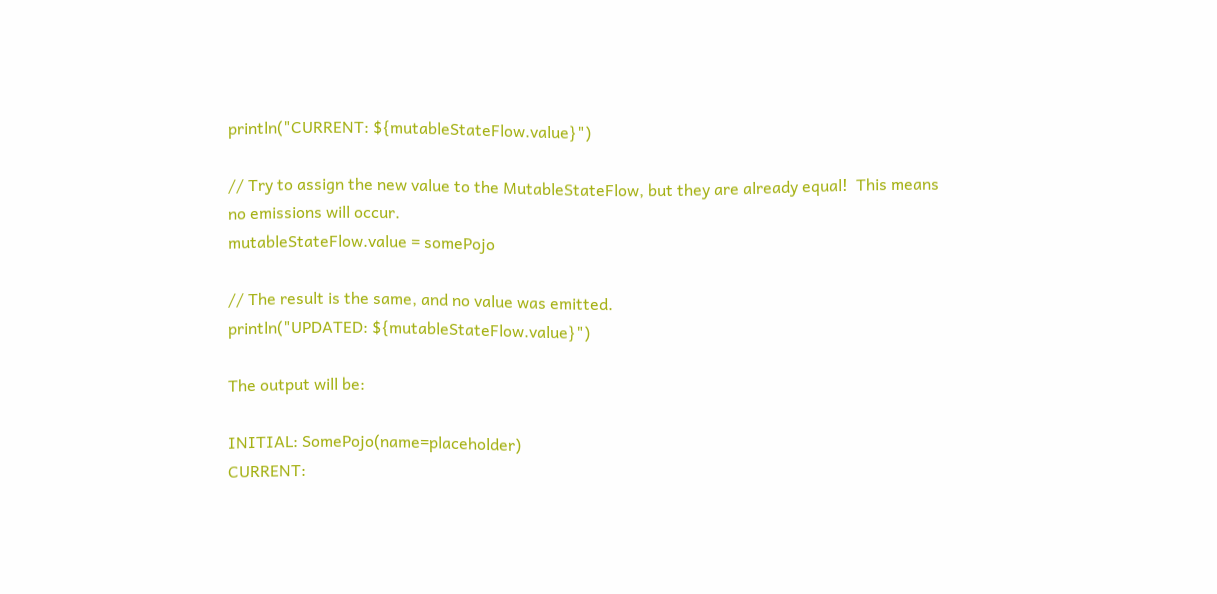println("CURRENT: ${mutableStateFlow.value}")

// Try to assign the new value to the MutableStateFlow, but they are already equal!  This means no emissions will occur.
mutableStateFlow.value = somePojo

// The result is the same, and no value was emitted.
println("UPDATED: ${mutableStateFlow.value}")

The output will be:

INITIAL: SomePojo(name=placeholder)
CURRENT: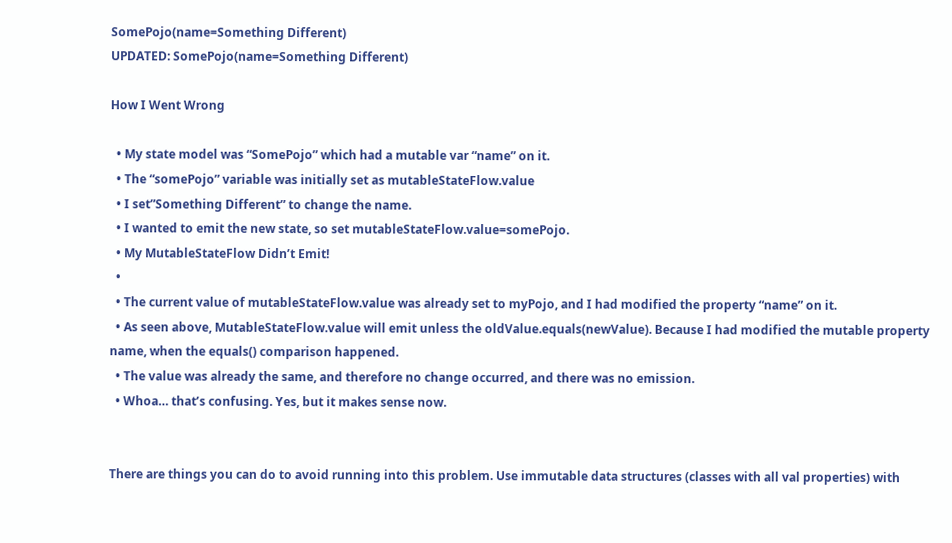SomePojo(name=Something Different)
UPDATED: SomePojo(name=Something Different)

How I Went Wrong

  • My state model was “SomePojo” which had a mutable var “name” on it.
  • The “somePojo” variable was initially set as mutableStateFlow.value
  • I set”Something Different” to change the name.
  • I wanted to emit the new state, so set mutableStateFlow.value=somePojo.
  • My MutableStateFlow Didn’t Emit!
  •
  • The current value of mutableStateFlow.value was already set to myPojo, and I had modified the property “name” on it.
  • As seen above, MutableStateFlow.value will emit unless the oldValue.equals(newValue). Because I had modified the mutable property name, when the equals() comparison happened.
  • The value was already the same, and therefore no change occurred, and there was no emission.
  • Whoa… that’s confusing. Yes, but it makes sense now.


There are things you can do to avoid running into this problem. Use immutable data structures (classes with all val properties) with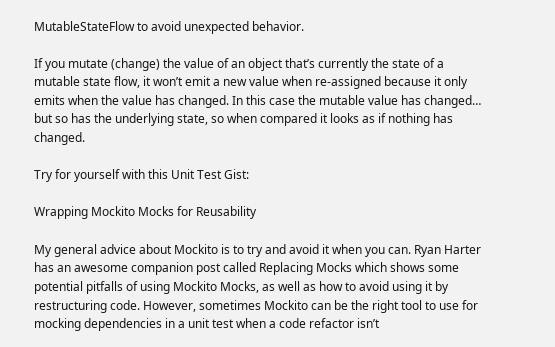MutableStateFlow to avoid unexpected behavior.

If you mutate (change) the value of an object that’s currently the state of a mutable state flow, it won’t emit a new value when re-assigned because it only emits when the value has changed. In this case the mutable value has changed… but so has the underlying state, so when compared it looks as if nothing has changed.

Try for yourself with this Unit Test Gist:

Wrapping Mockito Mocks for Reusability

My general advice about Mockito is to try and avoid it when you can. Ryan Harter has an awesome companion post called Replacing Mocks which shows some potential pitfalls of using Mockito Mocks, as well as how to avoid using it by restructuring code. However, sometimes Mockito can be the right tool to use for mocking dependencies in a unit test when a code refactor isn’t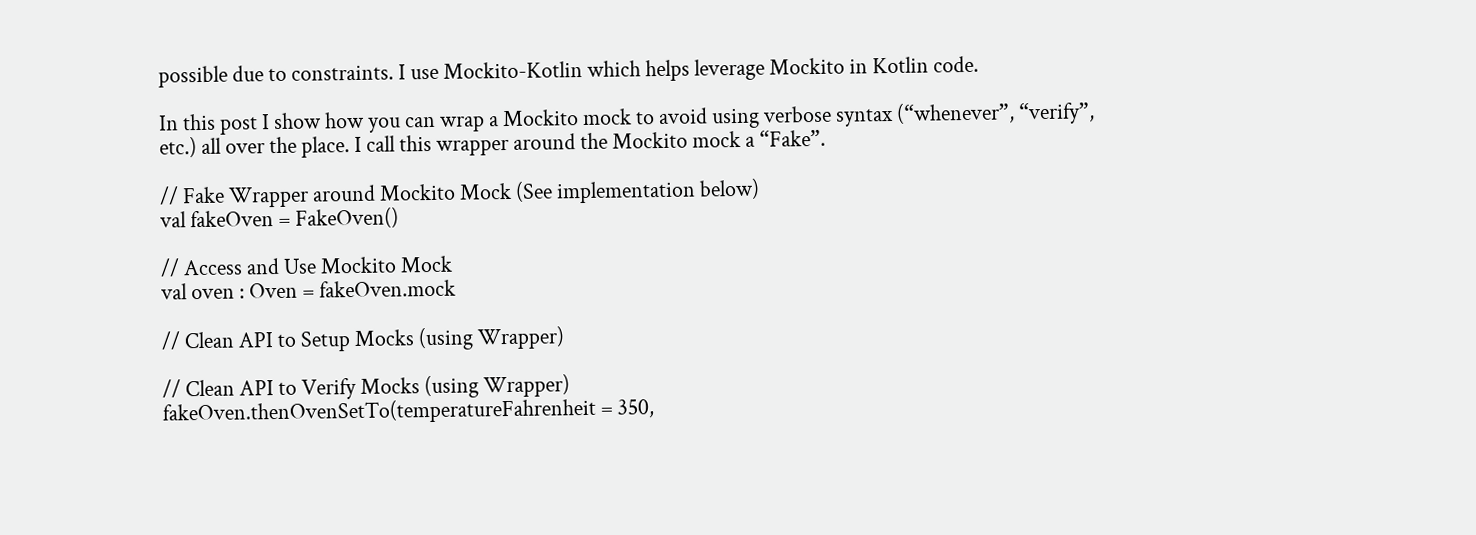possible due to constraints. I use Mockito-Kotlin which helps leverage Mockito in Kotlin code.

In this post I show how you can wrap a Mockito mock to avoid using verbose syntax (“whenever”, “verify”, etc.) all over the place. I call this wrapper around the Mockito mock a “Fake”.

// Fake Wrapper around Mockito Mock (See implementation below)
val fakeOven = FakeOven()

// Access and Use Mockito Mock
val oven : Oven = fakeOven.mock

// Clean API to Setup Mocks (using Wrapper)

// Clean API to Verify Mocks (using Wrapper)
fakeOven.thenOvenSetTo(temperatureFahrenheit = 350,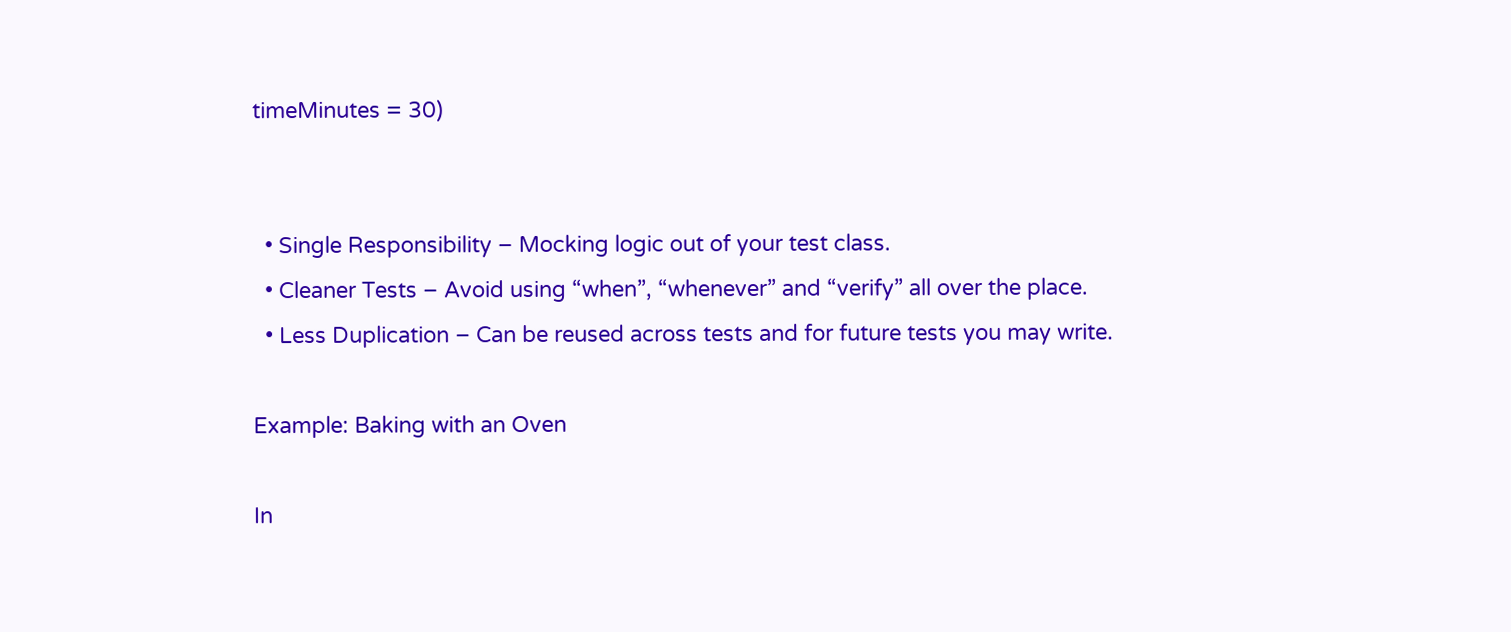timeMinutes = 30)


  • Single Responsibility – Mocking logic out of your test class.
  • Cleaner Tests – Avoid using “when”, “whenever” and “verify” all over the place.
  • Less Duplication – Can be reused across tests and for future tests you may write.

Example: Baking with an Oven

In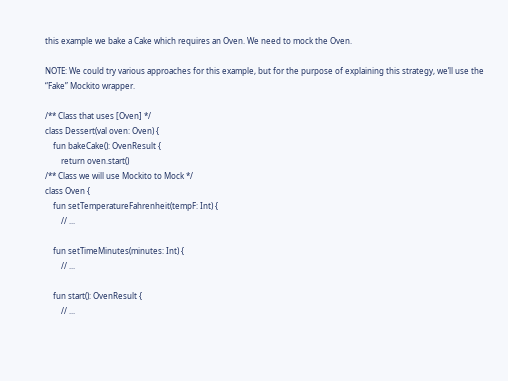this example we bake a Cake which requires an Oven. We need to mock the Oven.

NOTE: We could try various approaches for this example, but for the purpose of explaining this strategy, we’ll use the “Fake” Mockito wrapper.

/** Class that uses [Oven] */
class Dessert(val oven: Oven) {
    fun bakeCake(): OvenResult {
        return oven.start()
/** Class we will use Mockito to Mock */
class Oven {
    fun setTemperatureFahrenheit(tempF: Int) {
        // ...

    fun setTimeMinutes(minutes: Int) {
        // ...

    fun start(): OvenResult {
        // ...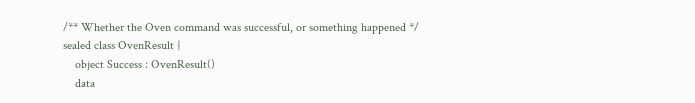/** Whether the Oven command was successful, or something happened */
sealed class OvenResult {
    object Success : OvenResult()
    data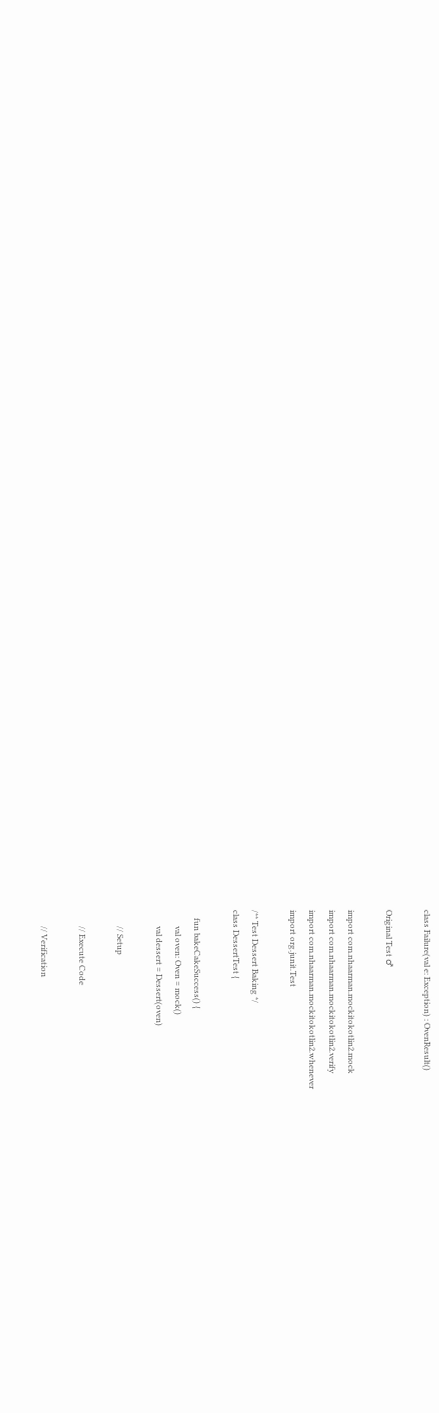class Failure(val e: Exception) : OvenResult()

Original Test ♂

import com.nhaarman.mockitokotlin2.mock
import com.nhaarman.mockitokotlin2.verify
import com.nhaarman.mockitokotlin2.whenever
import org.junit.Test

/** Test Dessert Baking */
class DessertTest {

    fun bakeCakeSuccess() {
        val oven: Oven = mock()
        val dessert = Dessert(oven)

        // Setup

        // Execute Code

        // Verification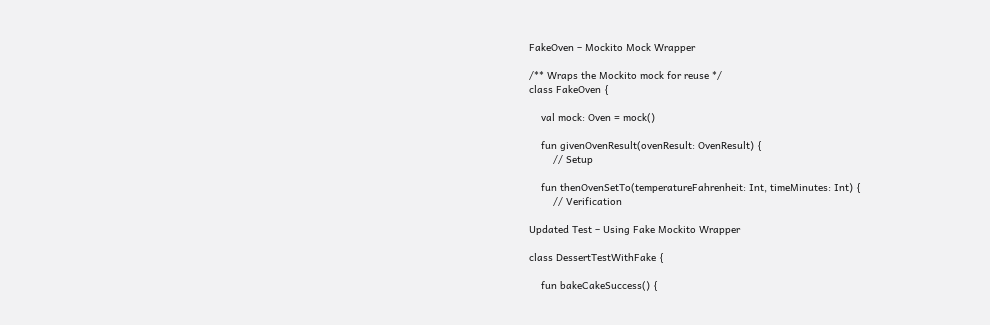FakeOven – Mockito Mock Wrapper

/** Wraps the Mockito mock for reuse */
class FakeOven {

    val mock: Oven = mock()

    fun givenOvenResult(ovenResult: OvenResult) {
        // Setup

    fun thenOvenSetTo(temperatureFahrenheit: Int, timeMinutes: Int) {
        // Verification

Updated Test – Using Fake Mockito Wrapper

class DessertTestWithFake {

    fun bakeCakeSuccess() {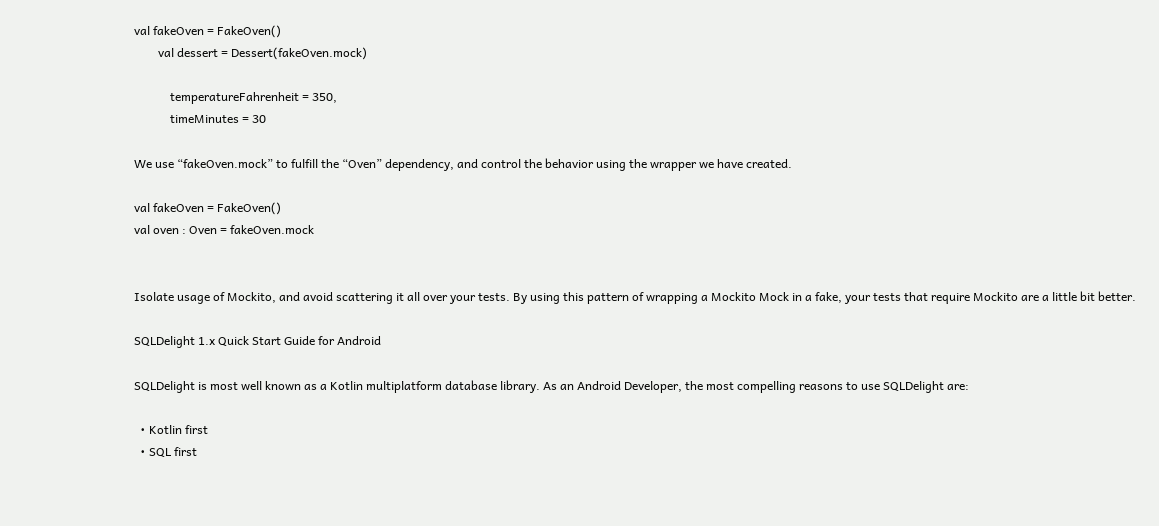val fakeOven = FakeOven()
        val dessert = Dessert(fakeOven.mock)

            temperatureFahrenheit = 350,
            timeMinutes = 30

We use “fakeOven.mock” to fulfill the “Oven” dependency, and control the behavior using the wrapper we have created.

val fakeOven = FakeOven()
val oven : Oven = fakeOven.mock


Isolate usage of Mockito, and avoid scattering it all over your tests. By using this pattern of wrapping a Mockito Mock in a fake, your tests that require Mockito are a little bit better.

SQLDelight 1.x Quick Start Guide for Android

SQLDelight is most well known as a Kotlin multiplatform database library. As an Android Developer, the most compelling reasons to use SQLDelight are:

  • Kotlin first
  • SQL first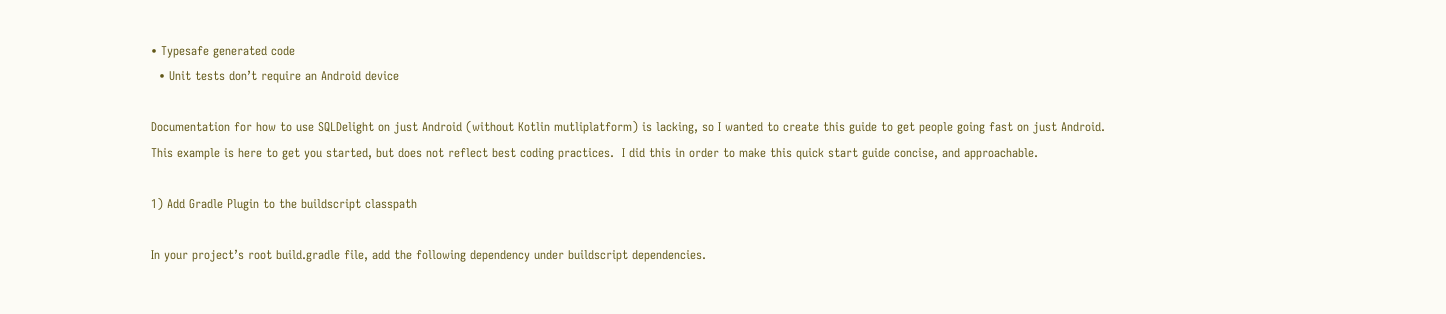• Typesafe generated code
  • Unit tests don’t require an Android device

Documentation for how to use SQLDelight on just Android (without Kotlin mutliplatform) is lacking, so I wanted to create this guide to get people going fast on just Android.  This example is here to get you started, but does not reflect best coding practices.  I did this in order to make this quick start guide concise, and approachable.

1) Add Gradle Plugin to the buildscript classpath

In your project’s root build.gradle file, add the following dependency under buildscript dependencies.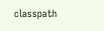classpath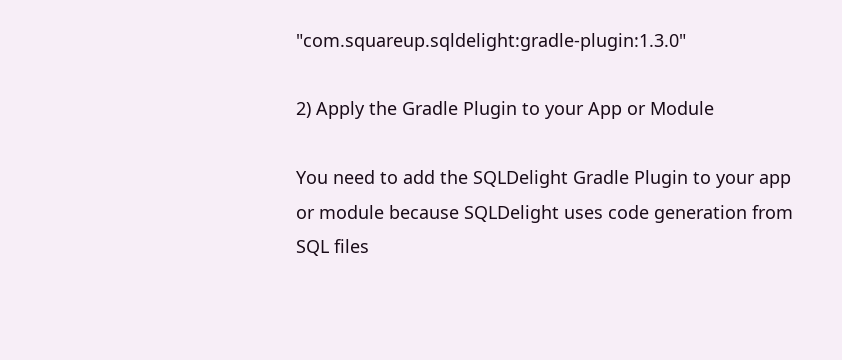"com.squareup.sqldelight:gradle-plugin:1.3.0"

2) Apply the Gradle Plugin to your App or Module

You need to add the SQLDelight Gradle Plugin to your app or module because SQLDelight uses code generation from SQL files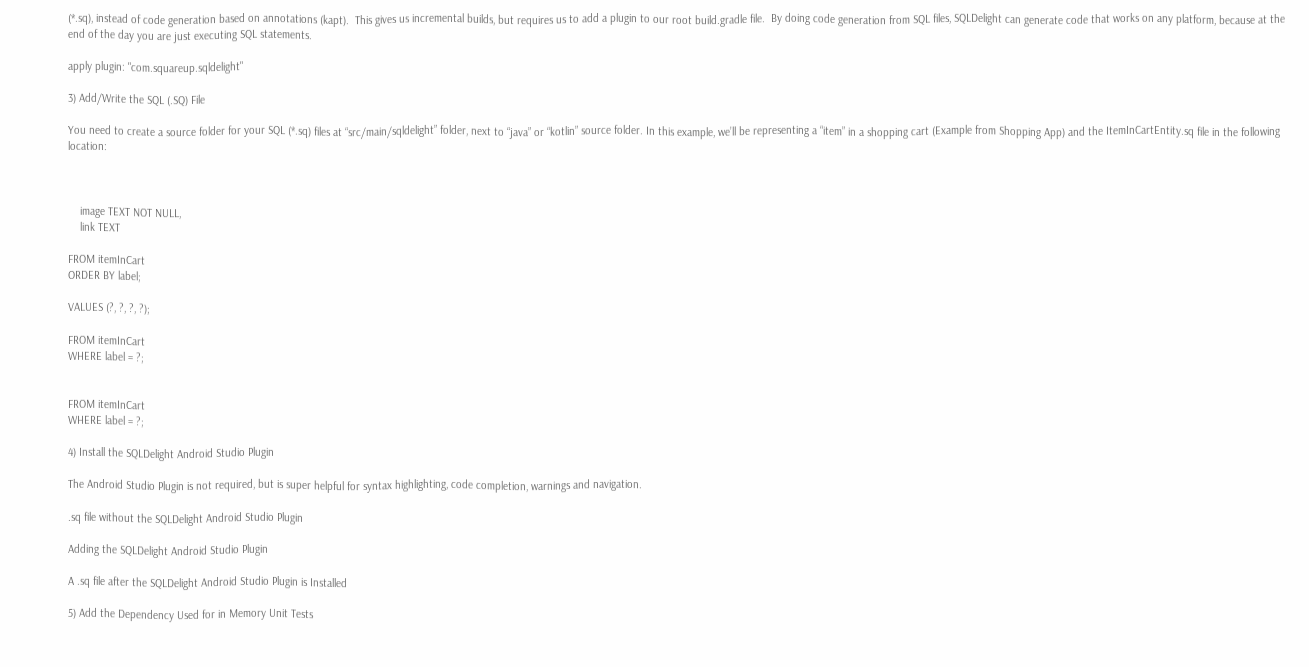(*.sq), instead of code generation based on annotations (kapt).  This gives us incremental builds, but requires us to add a plugin to our root build.gradle file.  By doing code generation from SQL files, SQLDelight can generate code that works on any platform, because at the end of the day you are just executing SQL statements.

apply plugin: "com.squareup.sqldelight"

3) Add/Write the SQL (.SQ) File

You need to create a source folder for your SQL (*.sq) files at “src/main/sqldelight” folder, next to “java” or “kotlin” source folder. In this example, we’ll be representing a “item” in a shopping cart (Example from Shopping App) and the ItemInCartEntity.sq file in the following location:



    image TEXT NOT NULL,
    link TEXT

FROM itemInCart
ORDER BY label;

VALUES (?, ?, ?, ?);

FROM itemInCart
WHERE label = ?;


FROM itemInCart
WHERE label = ?;

4) Install the SQLDelight Android Studio Plugin

The Android Studio Plugin is not required, but is super helpful for syntax highlighting, code completion, warnings and navigation.

.sq file without the SQLDelight Android Studio Plugin

Adding the SQLDelight Android Studio Plugin

A .sq file after the SQLDelight Android Studio Plugin is Installed

5) Add the Dependency Used for in Memory Unit Tests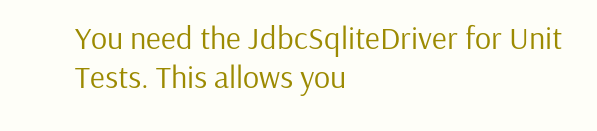You need the JdbcSqliteDriver for Unit Tests. This allows you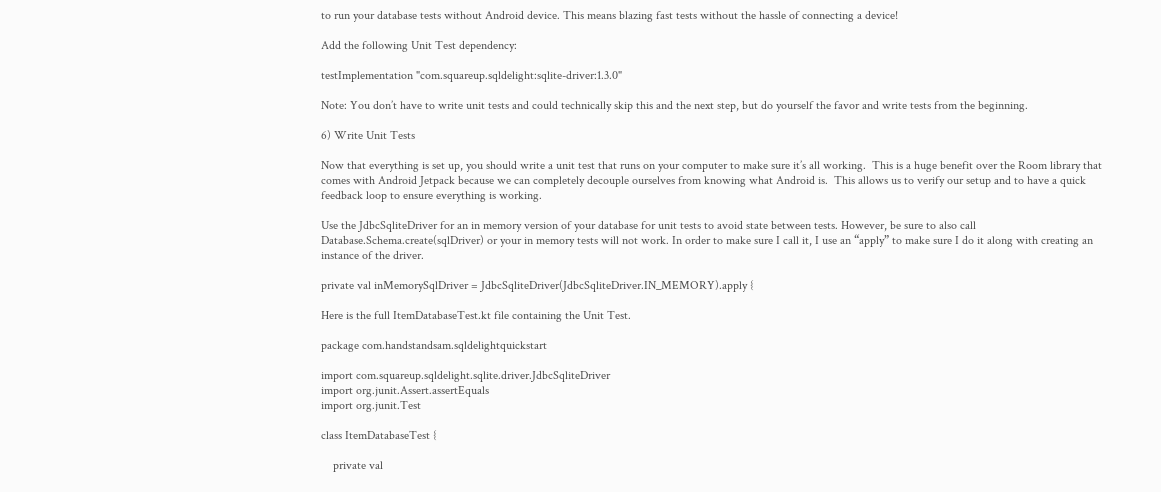to run your database tests without Android device. This means blazing fast tests without the hassle of connecting a device!

Add the following Unit Test dependency:

testImplementation "com.squareup.sqldelight:sqlite-driver:1.3.0"

Note: You don’t have to write unit tests and could technically skip this and the next step, but do yourself the favor and write tests from the beginning.

6) Write Unit Tests

Now that everything is set up, you should write a unit test that runs on your computer to make sure it’s all working.  This is a huge benefit over the Room library that comes with Android Jetpack because we can completely decouple ourselves from knowing what Android is.  This allows us to verify our setup and to have a quick feedback loop to ensure everything is working.

Use the JdbcSqliteDriver for an in memory version of your database for unit tests to avoid state between tests. However, be sure to also call Database.Schema.create(sqlDriver) or your in memory tests will not work. In order to make sure I call it, I use an “apply” to make sure I do it along with creating an instance of the driver.

private val inMemorySqlDriver = JdbcSqliteDriver(JdbcSqliteDriver.IN_MEMORY).apply {

Here is the full ItemDatabaseTest.kt file containing the Unit Test.

package com.handstandsam.sqldelightquickstart

import com.squareup.sqldelight.sqlite.driver.JdbcSqliteDriver
import org.junit.Assert.assertEquals
import org.junit.Test

class ItemDatabaseTest {

    private val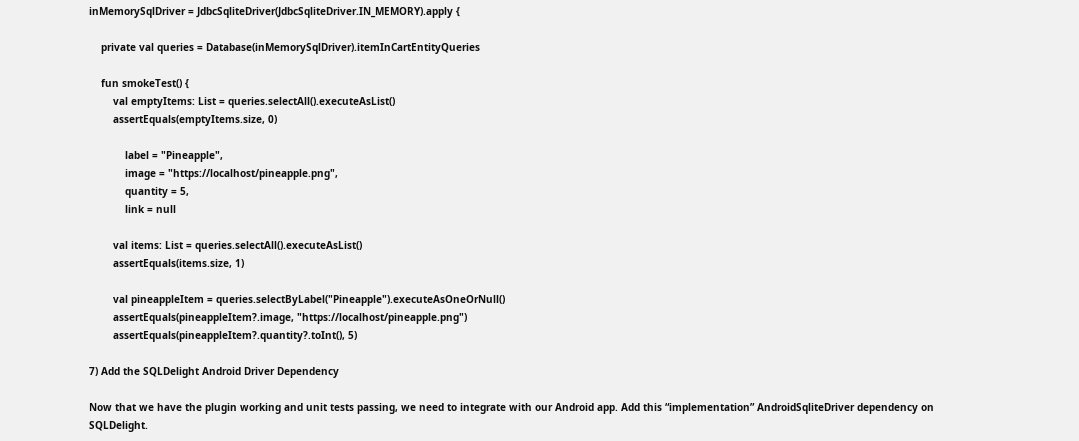inMemorySqlDriver = JdbcSqliteDriver(JdbcSqliteDriver.IN_MEMORY).apply {

    private val queries = Database(inMemorySqlDriver).itemInCartEntityQueries

    fun smokeTest() {
        val emptyItems: List = queries.selectAll().executeAsList()
        assertEquals(emptyItems.size, 0)

            label = "Pineapple",
            image = "https://localhost/pineapple.png",
            quantity = 5,
            link = null

        val items: List = queries.selectAll().executeAsList()
        assertEquals(items.size, 1)

        val pineappleItem = queries.selectByLabel("Pineapple").executeAsOneOrNull()
        assertEquals(pineappleItem?.image, "https://localhost/pineapple.png")
        assertEquals(pineappleItem?.quantity?.toInt(), 5)

7) Add the SQLDelight Android Driver Dependency

Now that we have the plugin working and unit tests passing, we need to integrate with our Android app. Add this “implementation” AndroidSqliteDriver dependency on SQLDelight.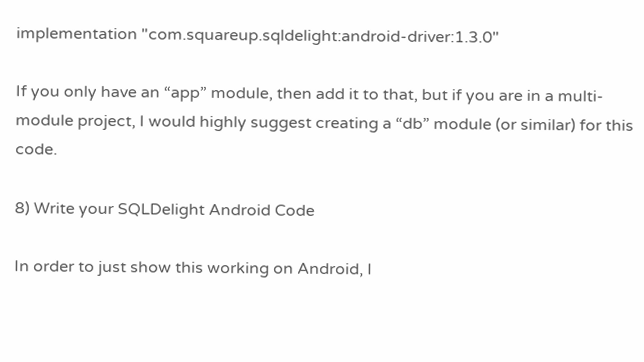implementation "com.squareup.sqldelight:android-driver:1.3.0"

If you only have an “app” module, then add it to that, but if you are in a multi-module project, I would highly suggest creating a “db” module (or similar) for this code.

8) Write your SQLDelight Android Code

In order to just show this working on Android, I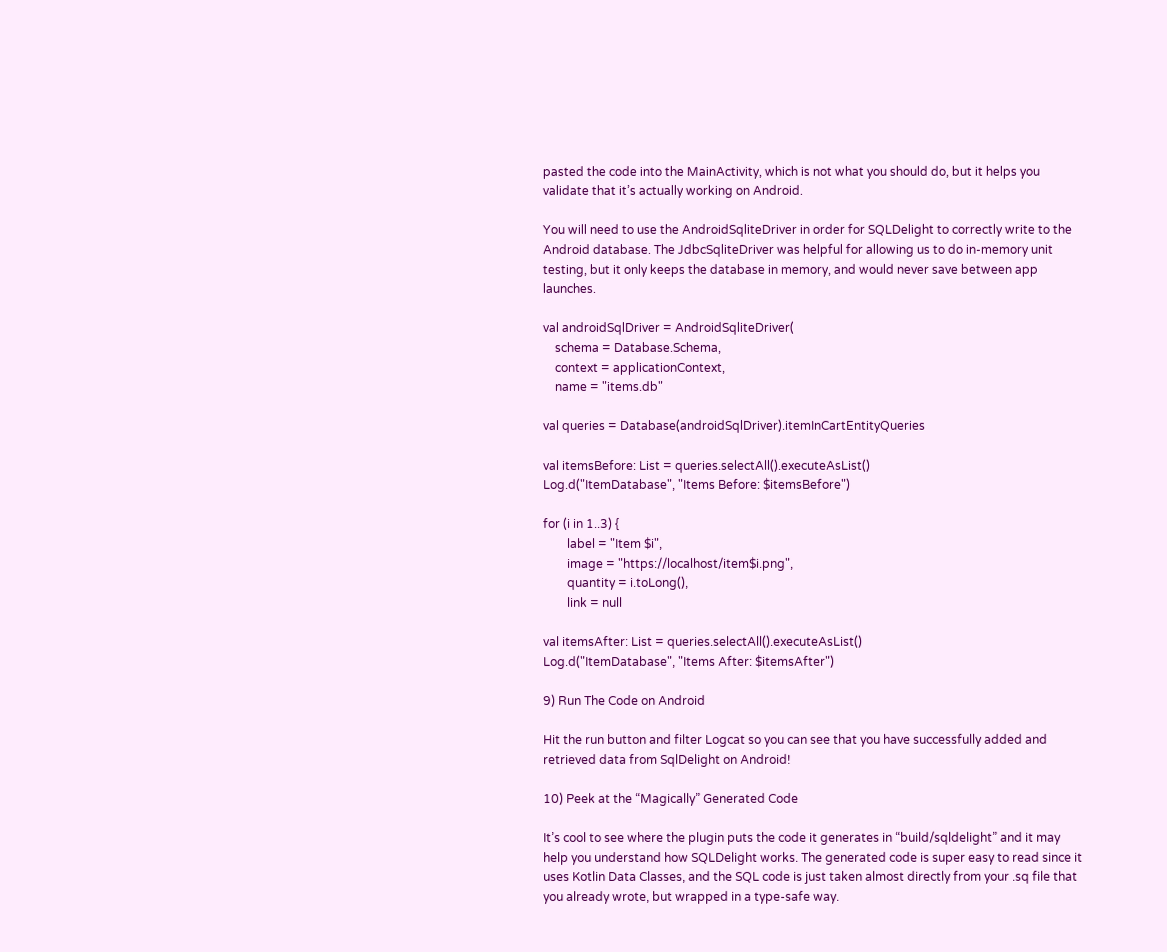pasted the code into the MainActivity, which is not what you should do, but it helps you validate that it’s actually working on Android.

You will need to use the AndroidSqliteDriver in order for SQLDelight to correctly write to the Android database. The JdbcSqliteDriver was helpful for allowing us to do in-memory unit testing, but it only keeps the database in memory, and would never save between app launches.

val androidSqlDriver = AndroidSqliteDriver(
    schema = Database.Schema,
    context = applicationContext,
    name = "items.db"

val queries = Database(androidSqlDriver).itemInCartEntityQueries

val itemsBefore: List = queries.selectAll().executeAsList()
Log.d("ItemDatabase", "Items Before: $itemsBefore")

for (i in 1..3) {
        label = "Item $i",
        image = "https://localhost/item$i.png",
        quantity = i.toLong(),
        link = null

val itemsAfter: List = queries.selectAll().executeAsList()
Log.d("ItemDatabase", "Items After: $itemsAfter")

9) Run The Code on Android

Hit the run button and filter Logcat so you can see that you have successfully added and retrieved data from SqlDelight on Android!

10) Peek at the “Magically” Generated Code

It’s cool to see where the plugin puts the code it generates in “build/sqldelight” and it may help you understand how SQLDelight works. The generated code is super easy to read since it uses Kotlin Data Classes, and the SQL code is just taken almost directly from your .sq file that you already wrote, but wrapped in a type-safe way.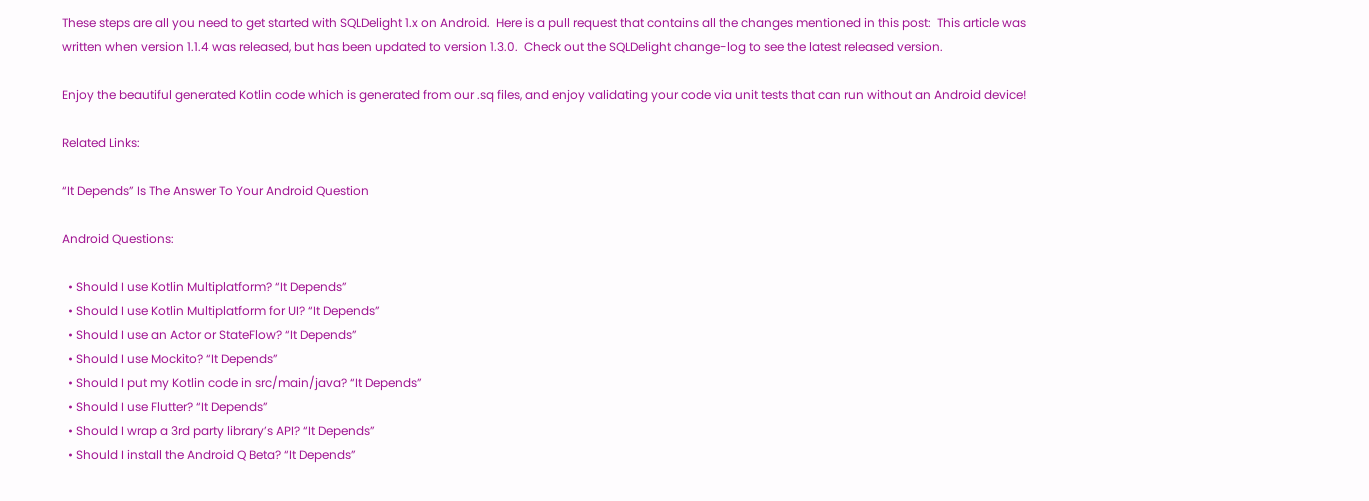These steps are all you need to get started with SQLDelight 1.x on Android.  Here is a pull request that contains all the changes mentioned in this post:  This article was written when version 1.1.4 was released, but has been updated to version 1.3.0.  Check out the SQLDelight change-log to see the latest released version.

Enjoy the beautiful generated Kotlin code which is generated from our .sq files, and enjoy validating your code via unit tests that can run without an Android device!

Related Links:

“It Depends” Is The Answer To Your Android Question

Android Questions:

  • Should I use Kotlin Multiplatform? “It Depends”
  • Should I use Kotlin Multiplatform for UI? “It Depends”
  • Should I use an Actor or StateFlow? “It Depends”
  • Should I use Mockito? “It Depends”
  • Should I put my Kotlin code in src/main/java? “It Depends”
  • Should I use Flutter? “It Depends”
  • Should I wrap a 3rd party library’s API? “It Depends”
  • Should I install the Android Q Beta? “It Depends”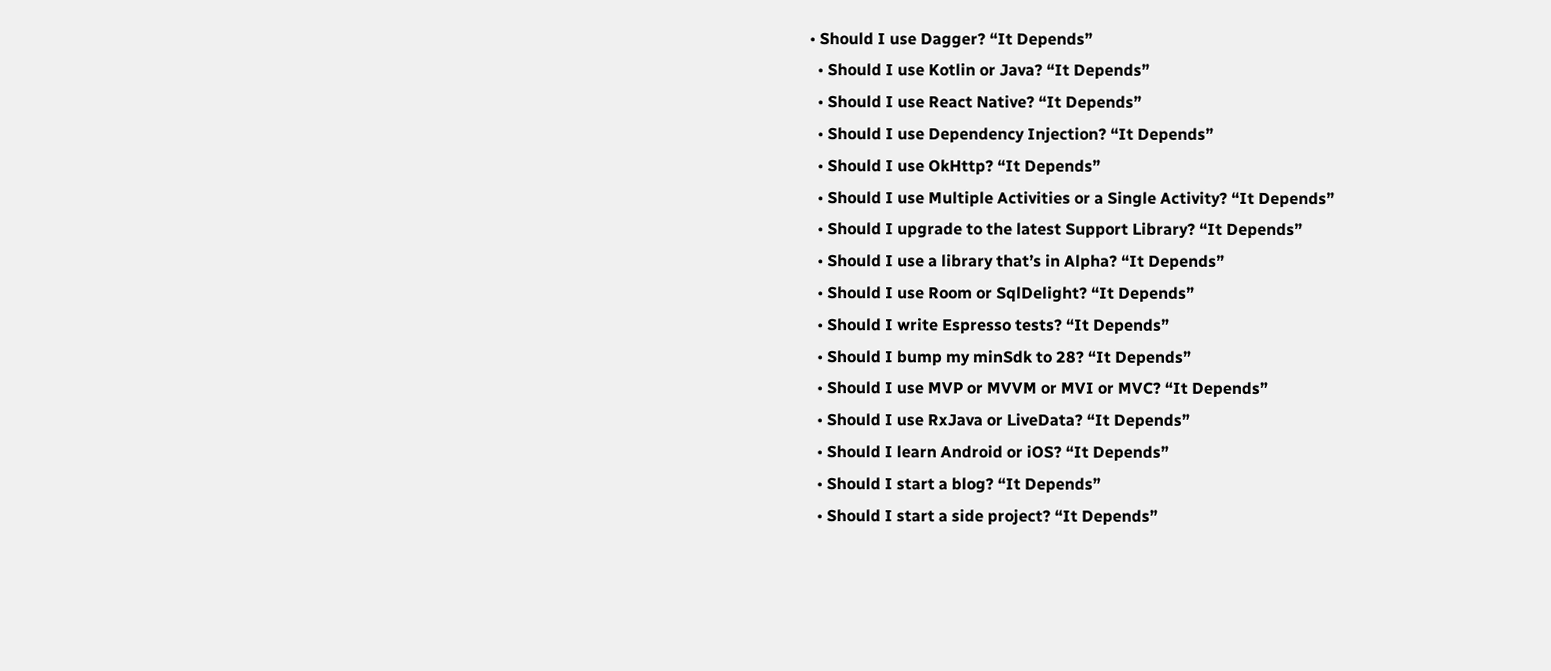• Should I use Dagger? “It Depends”
  • Should I use Kotlin or Java? “It Depends”
  • Should I use React Native? “It Depends”
  • Should I use Dependency Injection? “It Depends”
  • Should I use OkHttp? “It Depends”
  • Should I use Multiple Activities or a Single Activity? “It Depends”
  • Should I upgrade to the latest Support Library? “It Depends”
  • Should I use a library that’s in Alpha? “It Depends”
  • Should I use Room or SqlDelight? “It Depends”
  • Should I write Espresso tests? “It Depends”
  • Should I bump my minSdk to 28? “It Depends”
  • Should I use MVP or MVVM or MVI or MVC? “It Depends”
  • Should I use RxJava or LiveData? “It Depends”
  • Should I learn Android or iOS? “It Depends”
  • Should I start a blog? “It Depends”
  • Should I start a side project? “It Depends”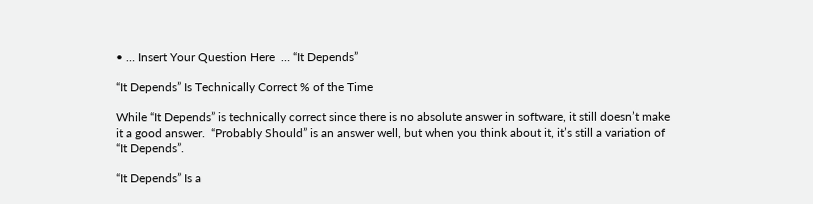• … Insert Your Question Here  … “It Depends”

“It Depends” Is Technically Correct % of the Time

While “It Depends” is technically correct since there is no absolute answer in software, it still doesn’t make it a good answer.  “Probably Should” is an answer well, but when you think about it, it’s still a variation of “It Depends”.

“It Depends” Is a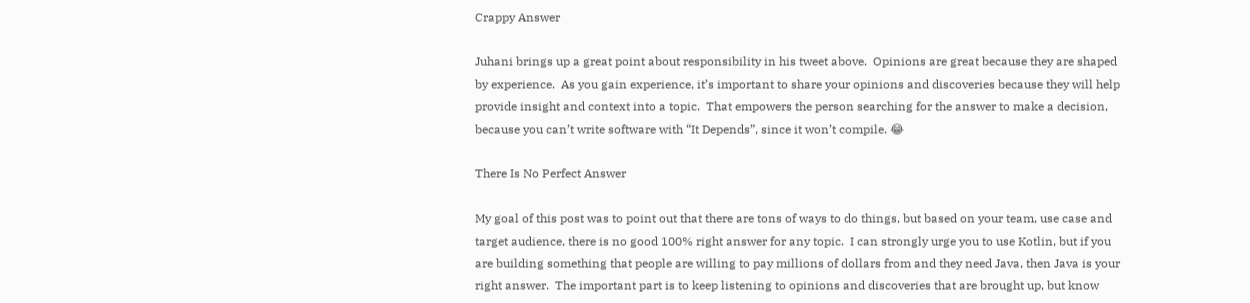Crappy Answer

Juhani brings up a great point about responsibility in his tweet above.  Opinions are great because they are shaped by experience.  As you gain experience, it’s important to share your opinions and discoveries because they will help provide insight and context into a topic.  That empowers the person searching for the answer to make a decision, because you can’t write software with “It Depends”, since it won’t compile. 😂

There Is No Perfect Answer

My goal of this post was to point out that there are tons of ways to do things, but based on your team, use case and target audience, there is no good 100% right answer for any topic.  I can strongly urge you to use Kotlin, but if you are building something that people are willing to pay millions of dollars from and they need Java, then Java is your right answer.  The important part is to keep listening to opinions and discoveries that are brought up, but know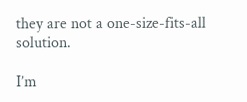they are not a one-size-fits-all solution.

I’m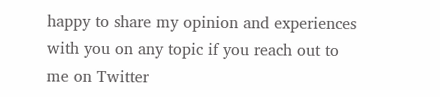happy to share my opinion and experiences with you on any topic if you reach out to me on Twitter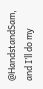@HandstandSam, and I’ll do my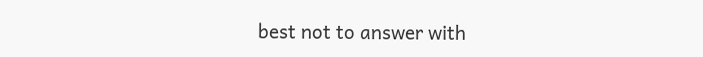best not to answer with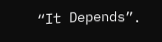“It Depends”.